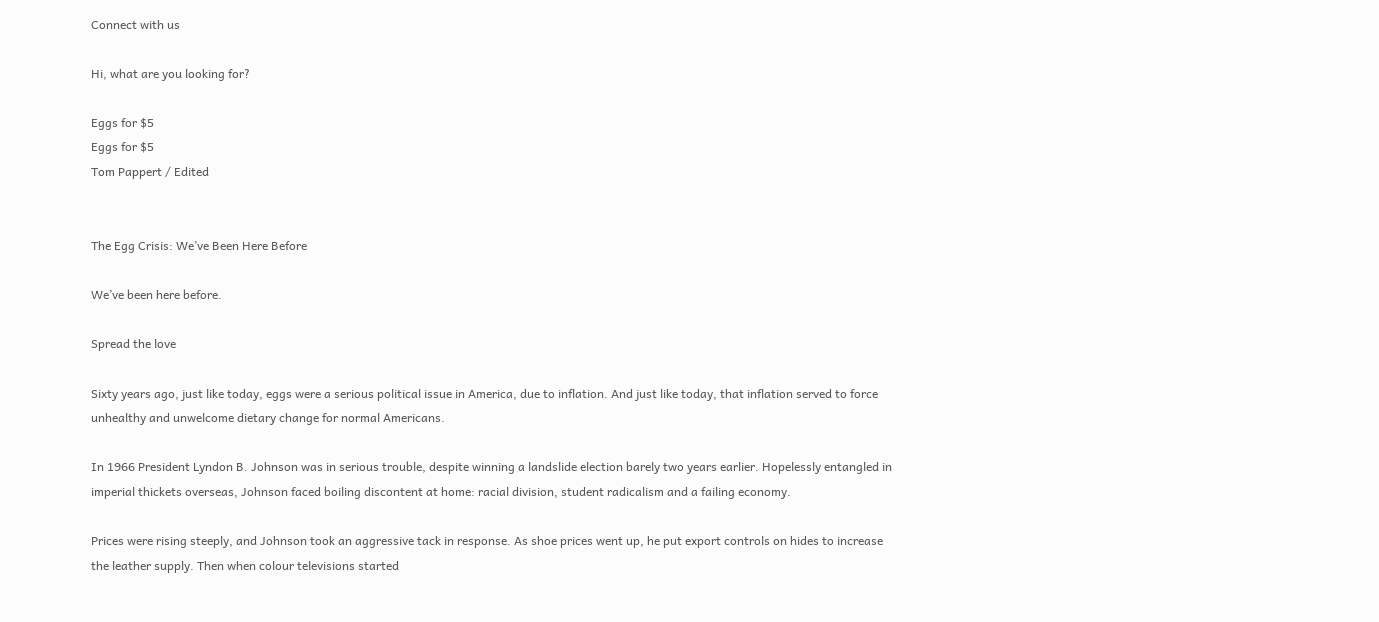Connect with us

Hi, what are you looking for?

Eggs for $5
Eggs for $5
Tom Pappert / Edited


The Egg Crisis: We’ve Been Here Before

We’ve been here before.

Spread the love

Sixty years ago, just like today, eggs were a serious political issue in America, due to inflation. And just like today, that inflation served to force unhealthy and unwelcome dietary change for normal Americans.

In 1966 President Lyndon B. Johnson was in serious trouble, despite winning a landslide election barely two years earlier. Hopelessly entangled in imperial thickets overseas, Johnson faced boiling discontent at home: racial division, student radicalism and a failing economy.

Prices were rising steeply, and Johnson took an aggressive tack in response. As shoe prices went up, he put export controls on hides to increase the leather supply. Then when colour televisions started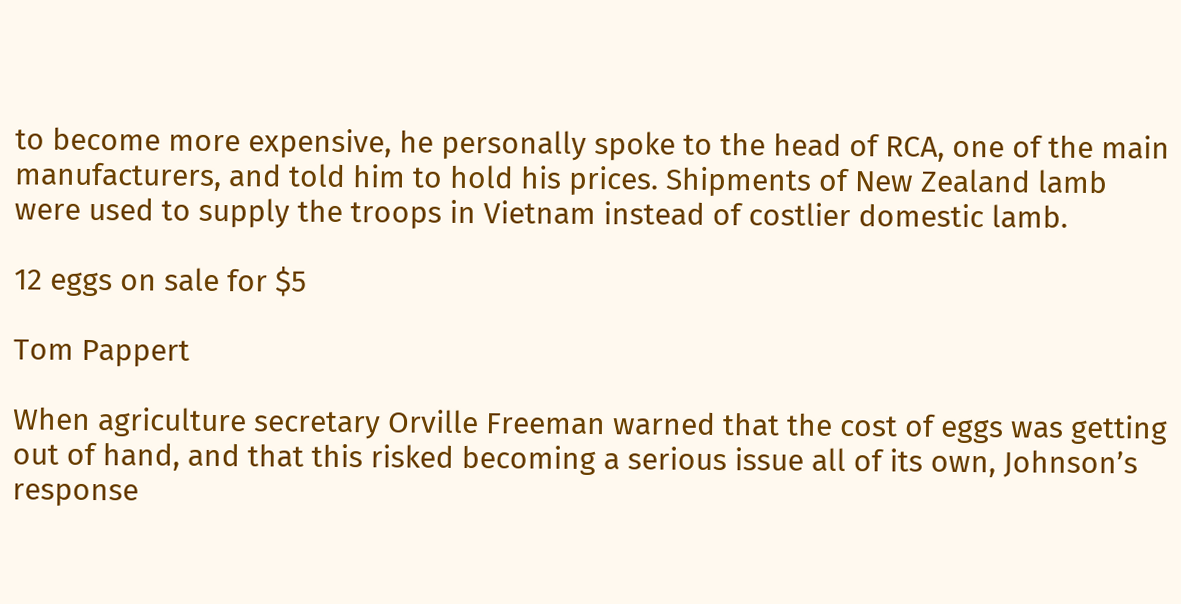to become more expensive, he personally spoke to the head of RCA, one of the main manufacturers, and told him to hold his prices. Shipments of New Zealand lamb were used to supply the troops in Vietnam instead of costlier domestic lamb.

12 eggs on sale for $5

Tom Pappert

When agriculture secretary Orville Freeman warned that the cost of eggs was getting out of hand, and that this risked becoming a serious issue all of its own, Johnson’s response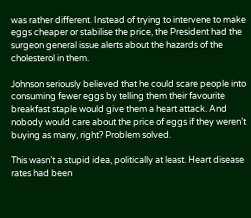was rather different. Instead of trying to intervene to make eggs cheaper or stabilise the price, the President had the surgeon general issue alerts about the hazards of the cholesterol in them.

Johnson seriously believed that he could scare people into consuming fewer eggs by telling them their favourite breakfast staple would give them a heart attack. And nobody would care about the price of eggs if they weren’t buying as many, right? Problem solved.

This wasn’t a stupid idea, politically at least. Heart disease rates had been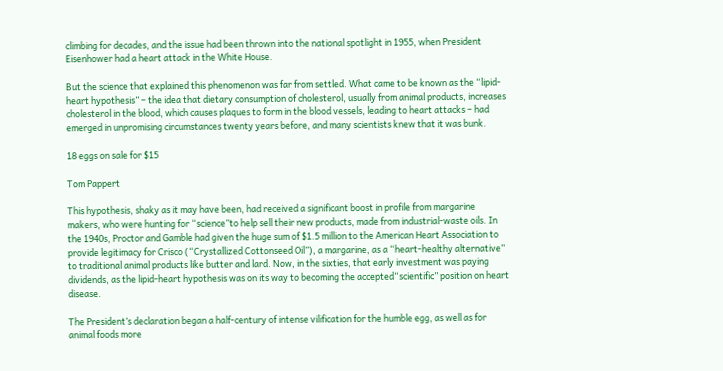climbing for decades, and the issue had been thrown into the national spotlight in 1955, when President Eisenhower had a heart attack in the White House.

But the science that explained this phenomenon was far from settled. What came to be known as the “lipid-heart hypothesis” – the idea that dietary consumption of cholesterol, usually from animal products, increases cholesterol in the blood, which causes plaques to form in the blood vessels, leading to heart attacks – had emerged in unpromising circumstances twenty years before, and many scientists knew that it was bunk.

18 eggs on sale for $15

Tom Pappert

This hypothesis, shaky as it may have been, had received a significant boost in profile from margarine makers, who were hunting for “science”to help sell their new products, made from industrial-waste oils. In the 1940s, Proctor and Gamble had given the huge sum of $1.5 million to the American Heart Association to provide legitimacy for Crisco (“Crystallized Cottonseed Oil”), a margarine, as a “heart-healthy alternative” to traditional animal products like butter and lard. Now, in the sixties, that early investment was paying dividends, as the lipid-heart hypothesis was on its way to becoming the accepted“scientific” position on heart disease.

The President’s declaration began a half-century of intense vilification for the humble egg, as well as for animal foods more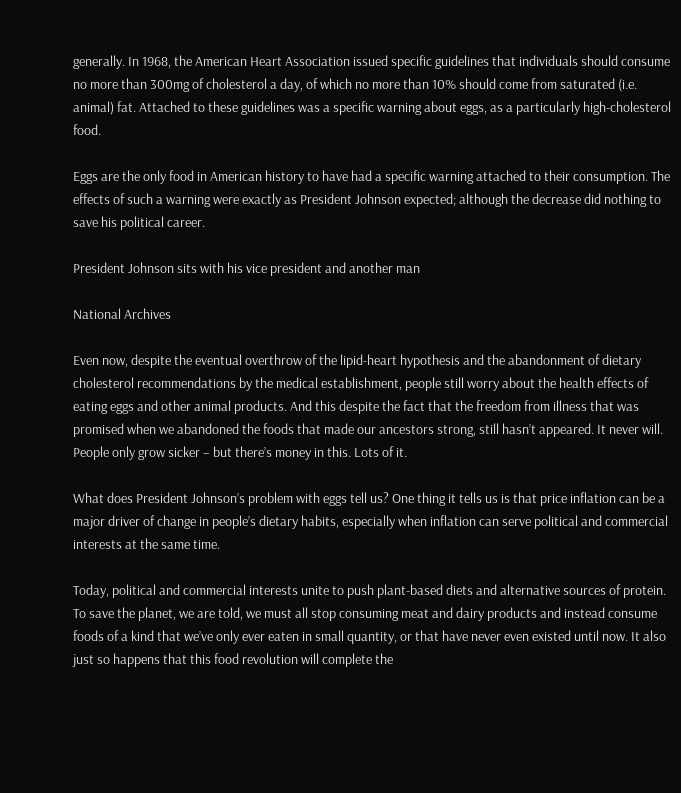generally. In 1968, the American Heart Association issued specific guidelines that individuals should consume no more than 300mg of cholesterol a day, of which no more than 10% should come from saturated (i.e. animal) fat. Attached to these guidelines was a specific warning about eggs, as a particularly high-cholesterol food.

Eggs are the only food in American history to have had a specific warning attached to their consumption. The effects of such a warning were exactly as President Johnson expected; although the decrease did nothing to save his political career.

President Johnson sits with his vice president and another man

National Archives

Even now, despite the eventual overthrow of the lipid-heart hypothesis and the abandonment of dietary cholesterol recommendations by the medical establishment, people still worry about the health effects of eating eggs and other animal products. And this despite the fact that the freedom from illness that was promised when we abandoned the foods that made our ancestors strong, still hasn’t appeared. It never will. People only grow sicker – but there’s money in this. Lots of it.

What does President Johnson’s problem with eggs tell us? One thing it tells us is that price inflation can be a major driver of change in people’s dietary habits, especially when inflation can serve political and commercial interests at the same time.

Today, political and commercial interests unite to push plant-based diets and alternative sources of protein. To save the planet, we are told, we must all stop consuming meat and dairy products and instead consume foods of a kind that we’ve only ever eaten in small quantity, or that have never even existed until now. It also just so happens that this food revolution will complete the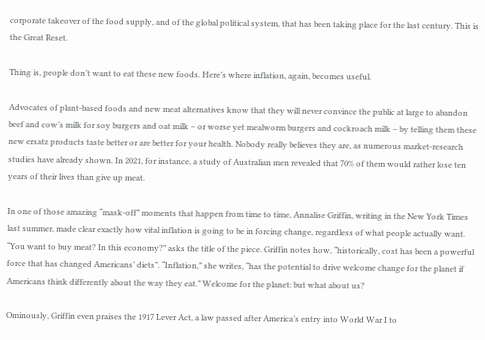corporate takeover of the food supply, and of the global political system, that has been taking place for the last century. This is the Great Reset.

Thing is, people don’t want to eat these new foods. Here’s where inflation, again, becomes useful.

Advocates of plant-based foods and new meat alternatives know that they will never convince the public at large to abandon beef and cow’s milk for soy burgers and oat milk – or worse yet mealworm burgers and cockroach milk – by telling them these new ersatz products taste better or are better for your health. Nobody really believes they are, as numerous market-research studies have already shown. In 2021, for instance, a study of Australian men revealed that 70% of them would rather lose ten years of their lives than give up meat.

In one of those amazing “mask-off” moments that happen from time to time, Annalise Griffin, writing in the New York Times last summer, made clear exactly how vital inflation is going to be in forcing change, regardless of what people actually want. “You want to buy meat? In this economy?” asks the title of the piece. Griffin notes how, “historically, cost has been a powerful force that has changed Americans’ diets”. “Inflation,” she writes, “has the potential to drive welcome change for the planet if Americans think differently about the way they eat.” Welcome for the planet: but what about us?

Ominously, Griffin even praises the 1917 Lever Act, a law passed after America’s entry into World War I to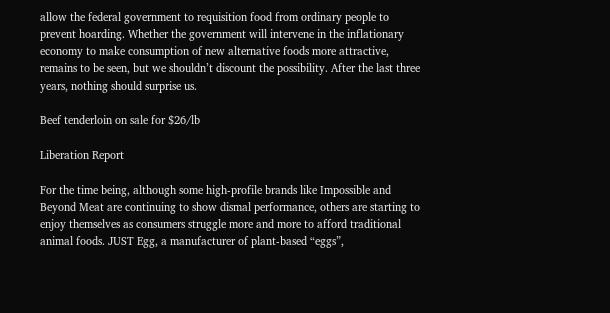allow the federal government to requisition food from ordinary people to prevent hoarding. Whether the government will intervene in the inflationary economy to make consumption of new alternative foods more attractive, remains to be seen, but we shouldn’t discount the possibility. After the last three years, nothing should surprise us.

Beef tenderloin on sale for $26/lb

Liberation Report

For the time being, although some high-profile brands like Impossible and Beyond Meat are continuing to show dismal performance, others are starting to enjoy themselves as consumers struggle more and more to afford traditional animal foods. JUST Egg, a manufacturer of plant-based “eggs”,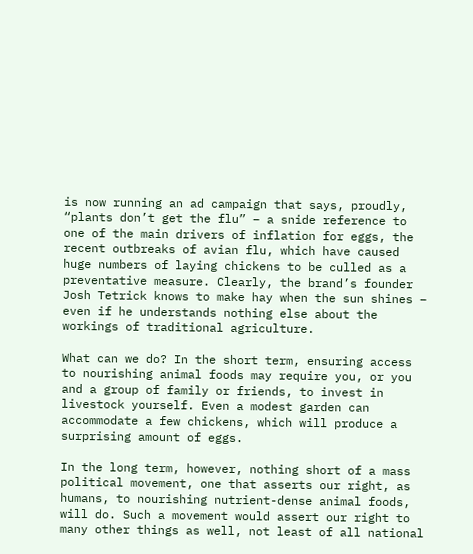is now running an ad campaign that says, proudly, “plants don’t get the flu” – a snide reference to one of the main drivers of inflation for eggs, the recent outbreaks of avian flu, which have caused huge numbers of laying chickens to be culled as a preventative measure. Clearly, the brand’s founder Josh Tetrick knows to make hay when the sun shines – even if he understands nothing else about the workings of traditional agriculture.

What can we do? In the short term, ensuring access to nourishing animal foods may require you, or you and a group of family or friends, to invest in livestock yourself. Even a modest garden can accommodate a few chickens, which will produce a surprising amount of eggs.

In the long term, however, nothing short of a mass political movement, one that asserts our right, as humans, to nourishing nutrient-dense animal foods, will do. Such a movement would assert our right to many other things as well, not least of all national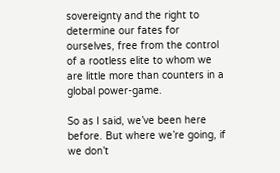sovereignty and the right to determine our fates for ourselves, free from the control of a rootless elite to whom we are little more than counters in a global power-game.

So as I said, we’ve been here before. But where we’re going, if we don’t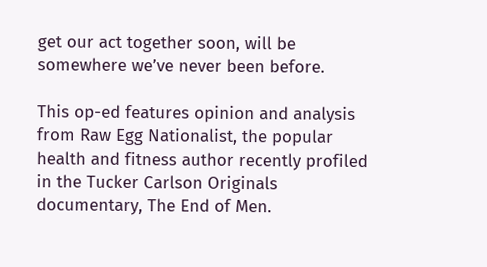get our act together soon, will be somewhere we’ve never been before.

This op-ed features opinion and analysis from Raw Egg Nationalist, the popular health and fitness author recently profiled in the Tucker Carlson Originals documentary, The End of Men.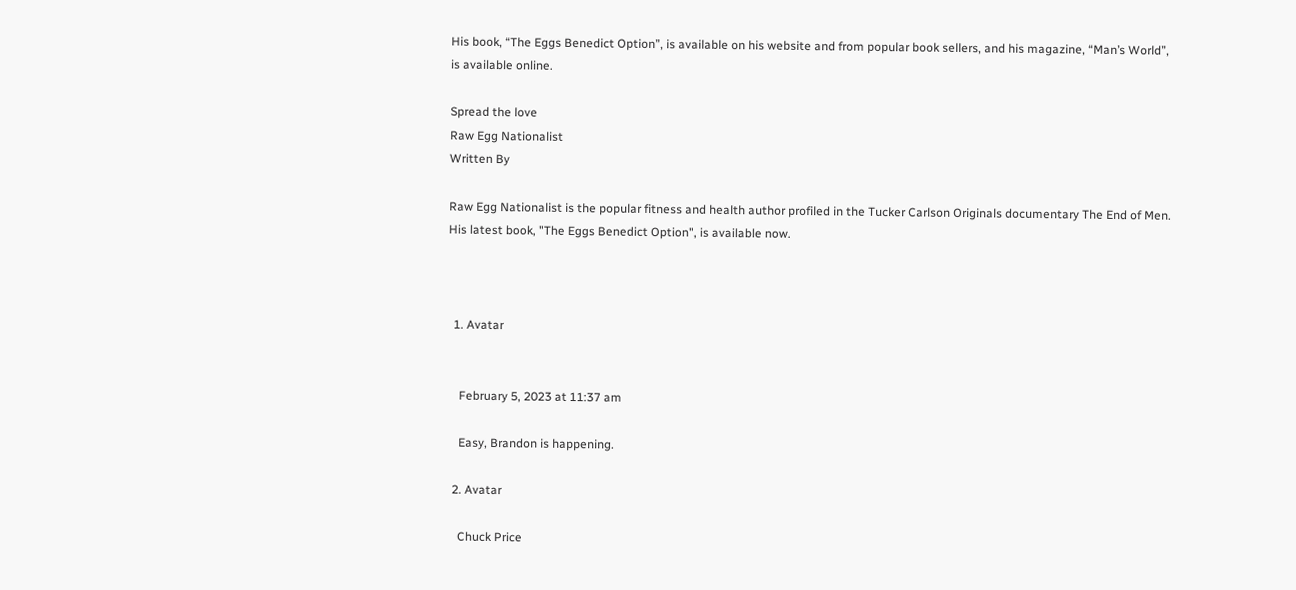His book, “The Eggs Benedict Option”, is available on his website and from popular book sellers, and his magazine, “Man’s World”, is available online.

Spread the love
Raw Egg Nationalist
Written By

Raw Egg Nationalist is the popular fitness and health author profiled in the Tucker Carlson Originals documentary The End of Men. His latest book, "The Eggs Benedict Option", is available now.



  1. Avatar


    February 5, 2023 at 11:37 am

    Easy, Brandon is happening.

  2. Avatar

    Chuck Price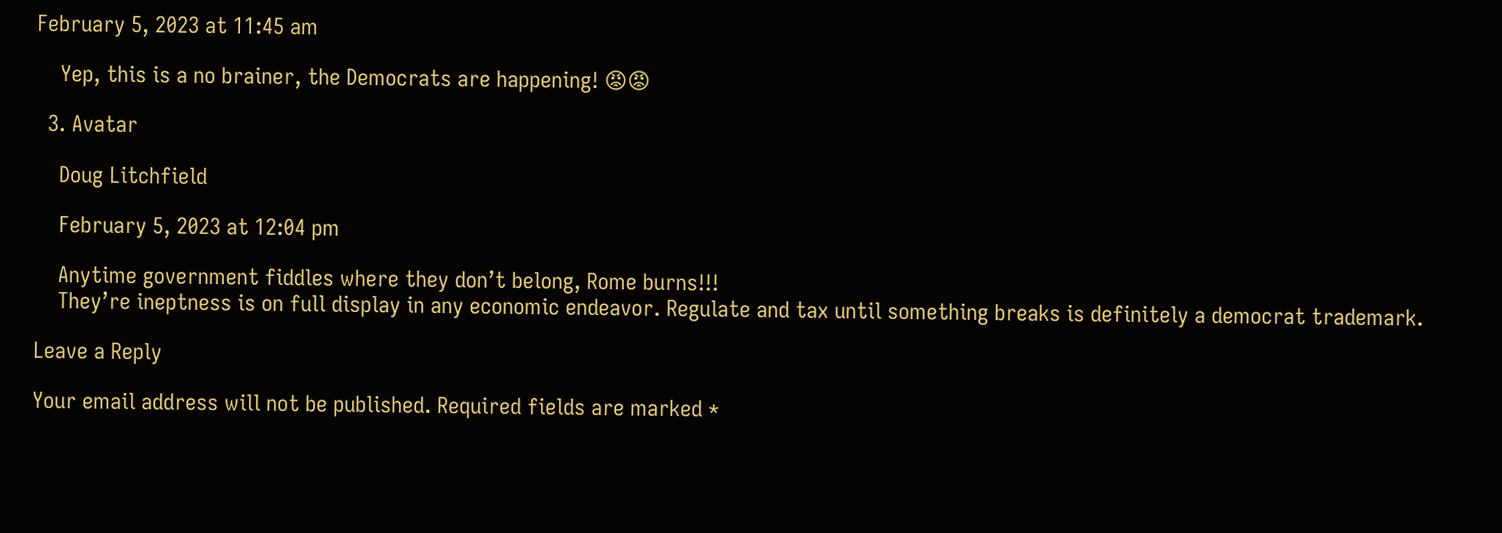February 5, 2023 at 11:45 am

    Yep, this is a no brainer, the Democrats are happening! 😡😡

  3. Avatar

    Doug Litchfield

    February 5, 2023 at 12:04 pm

    Anytime government fiddles where they don’t belong, Rome burns!!!
    They’re ineptness is on full display in any economic endeavor. Regulate and tax until something breaks is definitely a democrat trademark.

Leave a Reply

Your email address will not be published. Required fields are marked *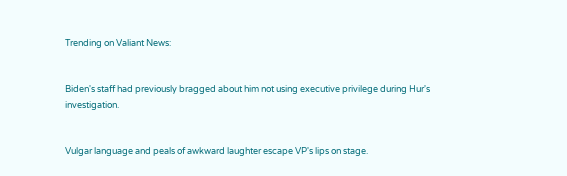Trending on Valiant News:


Biden's staff had previously bragged about him not using executive privilege during Hur's investigation.


Vulgar language and peals of awkward laughter escape VP's lips on stage.